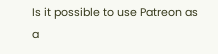Is it possible to use Patreon as a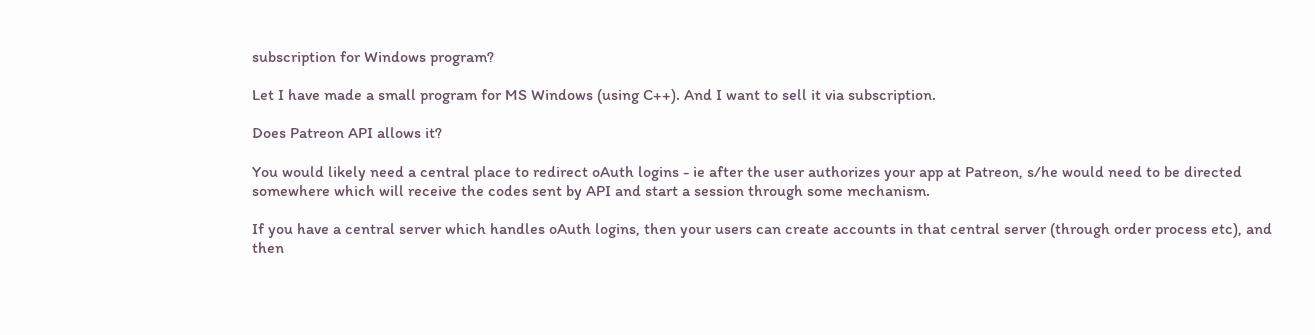subscription for Windows program?

Let I have made a small program for MS Windows (using C++). And I want to sell it via subscription.

Does Patreon API allows it?

You would likely need a central place to redirect oAuth logins - ie after the user authorizes your app at Patreon, s/he would need to be directed somewhere which will receive the codes sent by API and start a session through some mechanism.

If you have a central server which handles oAuth logins, then your users can create accounts in that central server (through order process etc), and then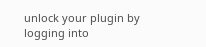unlock your plugin by logging into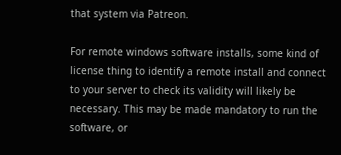that system via Patreon.

For remote windows software installs, some kind of license thing to identify a remote install and connect to your server to check its validity will likely be necessary. This may be made mandatory to run the software, or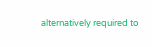alternatively required to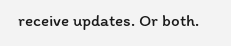receive updates. Or both.